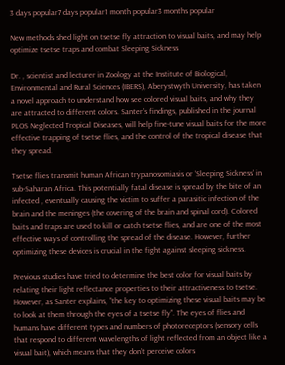3 days popular7 days popular1 month popular3 months popular

New methods shed light on tsetse fly attraction to visual baits, and may help optimize tsetse traps and combat Sleeping Sickness

Dr. , scientist and lecturer in Zoology at the Institute of Biological, Environmental and Rural Sciences (IBERS), Aberystwyth University, has taken a novel approach to understand how see colored visual baits, and why they are attracted to different colors. Santer’s findings, published in the journal PLOS Neglected Tropical Diseases, will help fine-tune visual baits for the more effective trapping of tsetse flies, and the control of the tropical disease that they spread.

Tsetse flies transmit human African trypanosomiasis or ‘Sleeping Sickness’ in sub-Saharan Africa. This potentially fatal disease is spread by the bite of an infected , eventually causing the victim to suffer a parasitic infection of the brain and the meninges (the covering of the brain and spinal cord). Colored baits and traps are used to kill or catch tsetse flies, and are one of the most effective ways of controlling the spread of the disease. However, further optimizing these devices is crucial in the fight against sleeping sickness.

Previous studies have tried to determine the best color for visual baits by relating their light reflectance properties to their attractiveness to tsetse. However, as Santer explains, “the key to optimizing these visual baits may be to look at them through the eyes of a tsetse fly”. The eyes of flies and humans have different types and numbers of photoreceptors (sensory cells that respond to different wavelengths of light reflected from an object like a visual bait), which means that they don’t perceive colors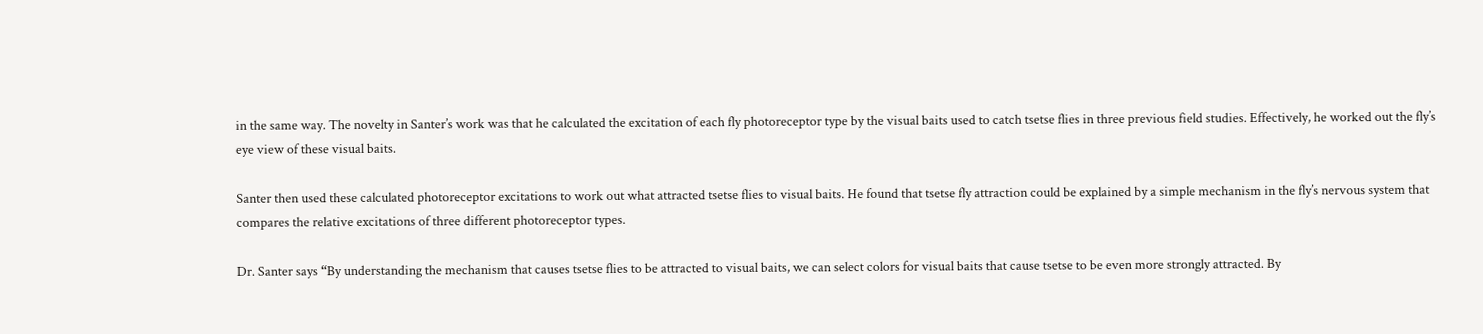in the same way. The novelty in Santer’s work was that he calculated the excitation of each fly photoreceptor type by the visual baits used to catch tsetse flies in three previous field studies. Effectively, he worked out the fly’s eye view of these visual baits.

Santer then used these calculated photoreceptor excitations to work out what attracted tsetse flies to visual baits. He found that tsetse fly attraction could be explained by a simple mechanism in the fly’s nervous system that compares the relative excitations of three different photoreceptor types.

Dr. Santer says “By understanding the mechanism that causes tsetse flies to be attracted to visual baits, we can select colors for visual baits that cause tsetse to be even more strongly attracted. By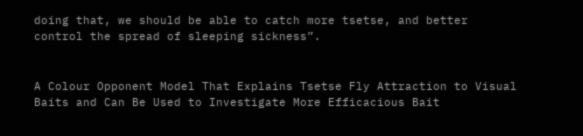doing that, we should be able to catch more tsetse, and better control the spread of sleeping sickness”.


A Colour Opponent Model That Explains Tsetse Fly Attraction to Visual Baits and Can Be Used to Investigate More Efficacious Bait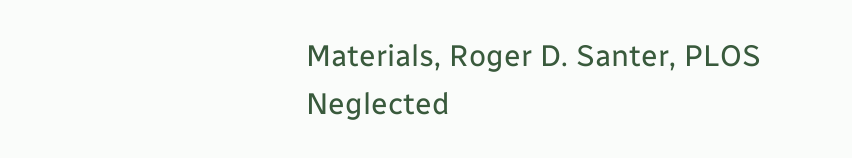Materials, Roger D. Santer, PLOS Neglected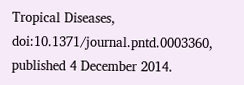Tropical Diseases, doi:10.1371/journal.pntd.0003360, published 4 December 2014.